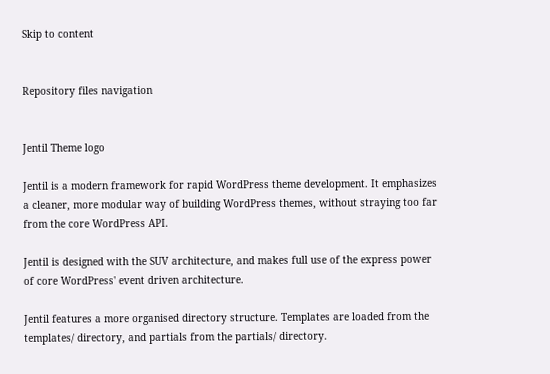Skip to content


Repository files navigation


Jentil Theme logo

Jentil is a modern framework for rapid WordPress theme development. It emphasizes a cleaner, more modular way of building WordPress themes, without straying too far from the core WordPress API.

Jentil is designed with the SUV architecture, and makes full use of the express power of core WordPress' event driven architecture.

Jentil features a more organised directory structure. Templates are loaded from the templates/ directory, and partials from the partials/ directory.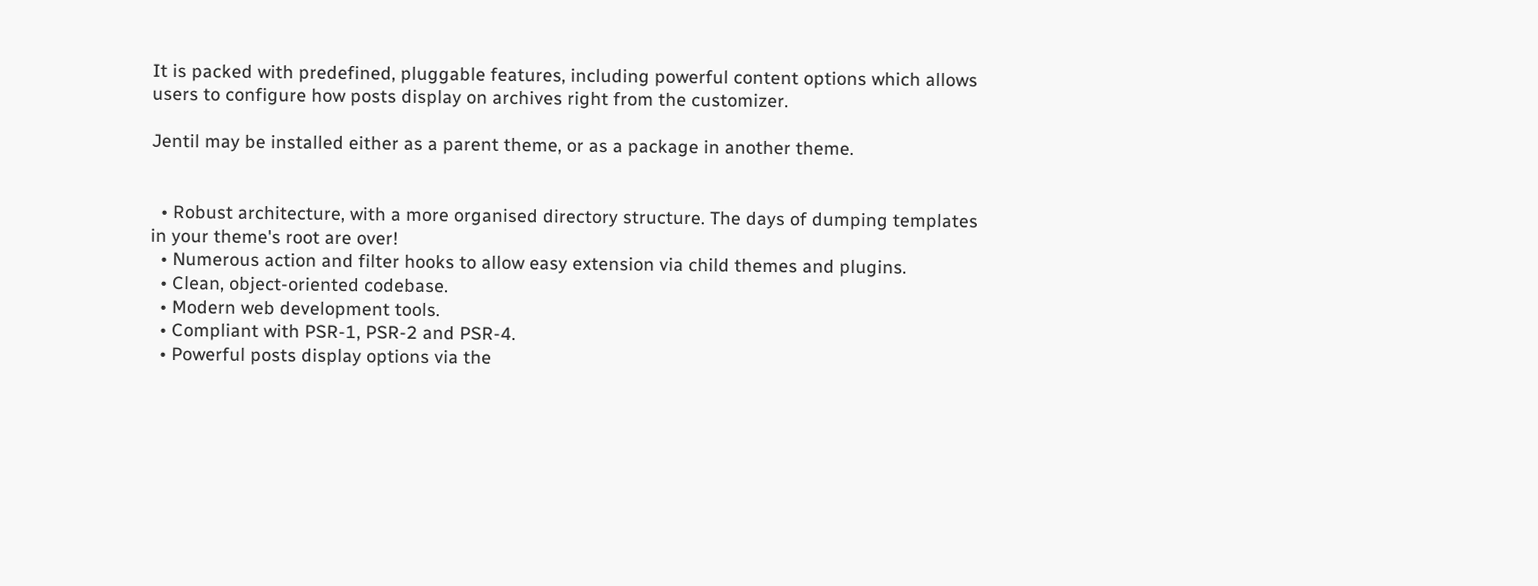It is packed with predefined, pluggable features, including powerful content options which allows users to configure how posts display on archives right from the customizer.

Jentil may be installed either as a parent theme, or as a package in another theme.


  • Robust architecture, with a more organised directory structure. The days of dumping templates in your theme's root are over!
  • Numerous action and filter hooks to allow easy extension via child themes and plugins.
  • Clean, object-oriented codebase.
  • Modern web development tools.
  • Compliant with PSR-1, PSR-2 and PSR-4.
  • Powerful posts display options via the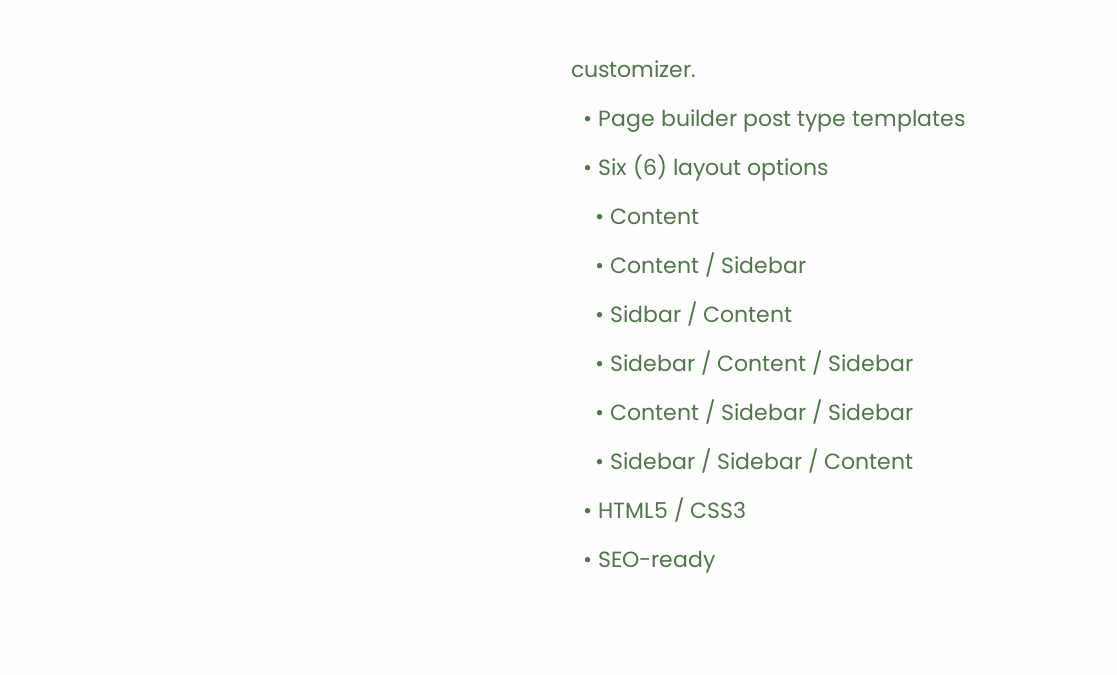customizer.
  • Page builder post type templates
  • Six (6) layout options
    • Content
    • Content / Sidebar
    • Sidbar / Content
    • Sidebar / Content / Sidebar
    • Content / Sidebar / Sidebar
    • Sidebar / Sidebar / Content
  • HTML5 / CSS3
  • SEO-ready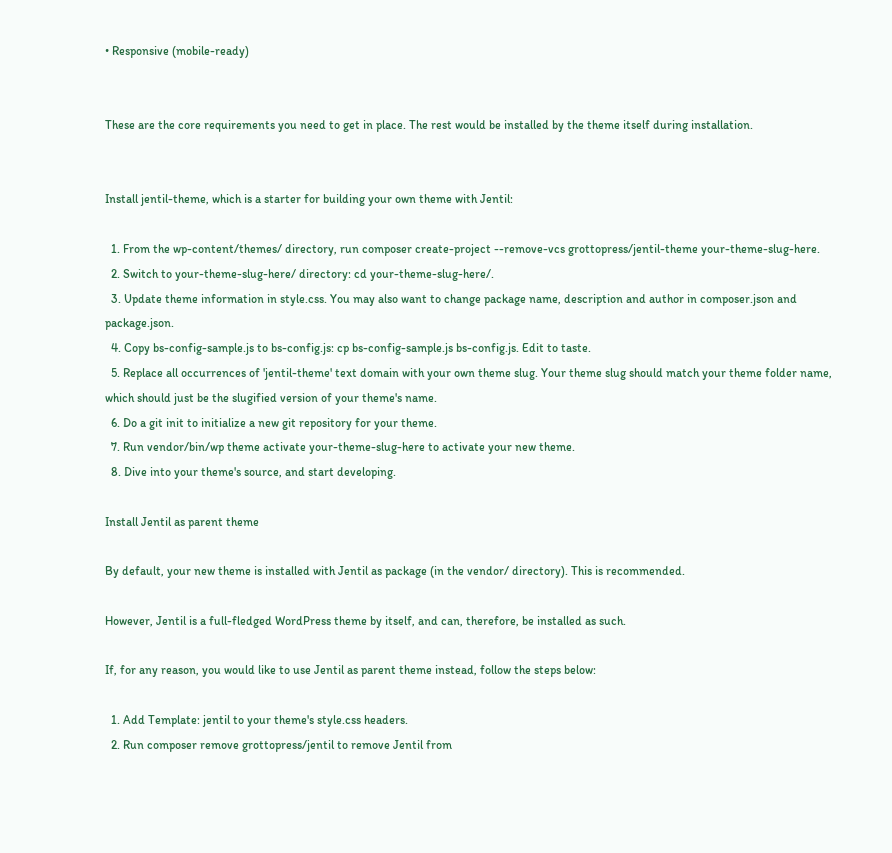• Responsive (mobile-ready)


These are the core requirements you need to get in place. The rest would be installed by the theme itself during installation.


Install jentil-theme, which is a starter for building your own theme with Jentil:

  1. From the wp-content/themes/ directory, run composer create-project --remove-vcs grottopress/jentil-theme your-theme-slug-here.
  2. Switch to your-theme-slug-here/ directory: cd your-theme-slug-here/.
  3. Update theme information in style.css. You may also want to change package name, description and author in composer.json and package.json.
  4. Copy bs-config-sample.js to bs-config.js: cp bs-config-sample.js bs-config.js. Edit to taste.
  5. Replace all occurrences of 'jentil-theme' text domain with your own theme slug. Your theme slug should match your theme folder name, which should just be the slugified version of your theme's name.
  6. Do a git init to initialize a new git repository for your theme.
  7. Run vendor/bin/wp theme activate your-theme-slug-here to activate your new theme.
  8. Dive into your theme's source, and start developing.

Install Jentil as parent theme

By default, your new theme is installed with Jentil as package (in the vendor/ directory). This is recommended.

However, Jentil is a full-fledged WordPress theme by itself, and can, therefore, be installed as such.

If, for any reason, you would like to use Jentil as parent theme instead, follow the steps below:

  1. Add Template: jentil to your theme's style.css headers.
  2. Run composer remove grottopress/jentil to remove Jentil from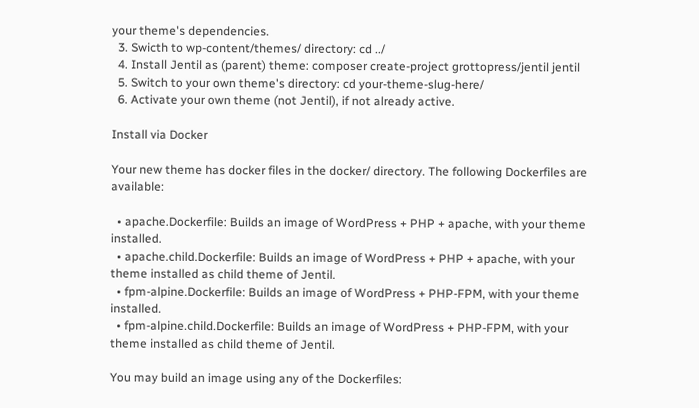your theme's dependencies.
  3. Swicth to wp-content/themes/ directory: cd ../
  4. Install Jentil as (parent) theme: composer create-project grottopress/jentil jentil
  5. Switch to your own theme's directory: cd your-theme-slug-here/
  6. Activate your own theme (not Jentil), if not already active.

Install via Docker

Your new theme has docker files in the docker/ directory. The following Dockerfiles are available:

  • apache.Dockerfile: Builds an image of WordPress + PHP + apache, with your theme installed.
  • apache.child.Dockerfile: Builds an image of WordPress + PHP + apache, with your theme installed as child theme of Jentil.
  • fpm-alpine.Dockerfile: Builds an image of WordPress + PHP-FPM, with your theme installed.
  • fpm-alpine.child.Dockerfile: Builds an image of WordPress + PHP-FPM, with your theme installed as child theme of Jentil.

You may build an image using any of the Dockerfiles: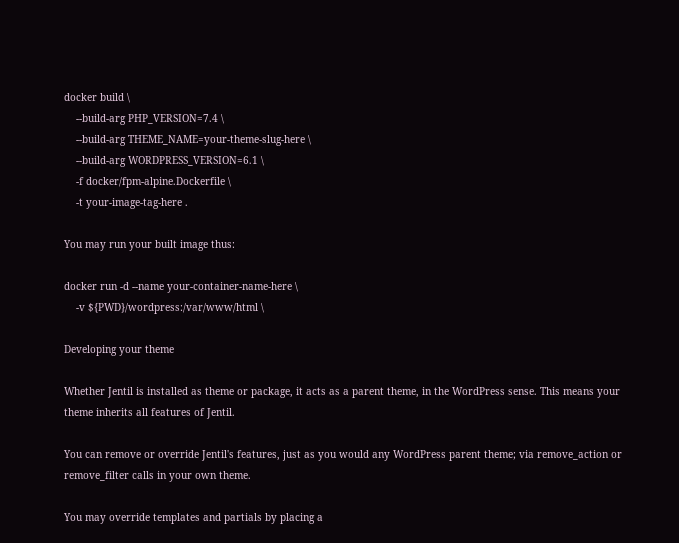docker build \
    --build-arg PHP_VERSION=7.4 \
    --build-arg THEME_NAME=your-theme-slug-here \
    --build-arg WORDPRESS_VERSION=6.1 \
    -f docker/fpm-alpine.Dockerfile \
    -t your-image-tag-here .

You may run your built image thus:

docker run -d --name your-container-name-here \
    -v ${PWD}/wordpress:/var/www/html \

Developing your theme

Whether Jentil is installed as theme or package, it acts as a parent theme, in the WordPress sense. This means your theme inherits all features of Jentil.

You can remove or override Jentil's features, just as you would any WordPress parent theme; via remove_action or remove_filter calls in your own theme.

You may override templates and partials by placing a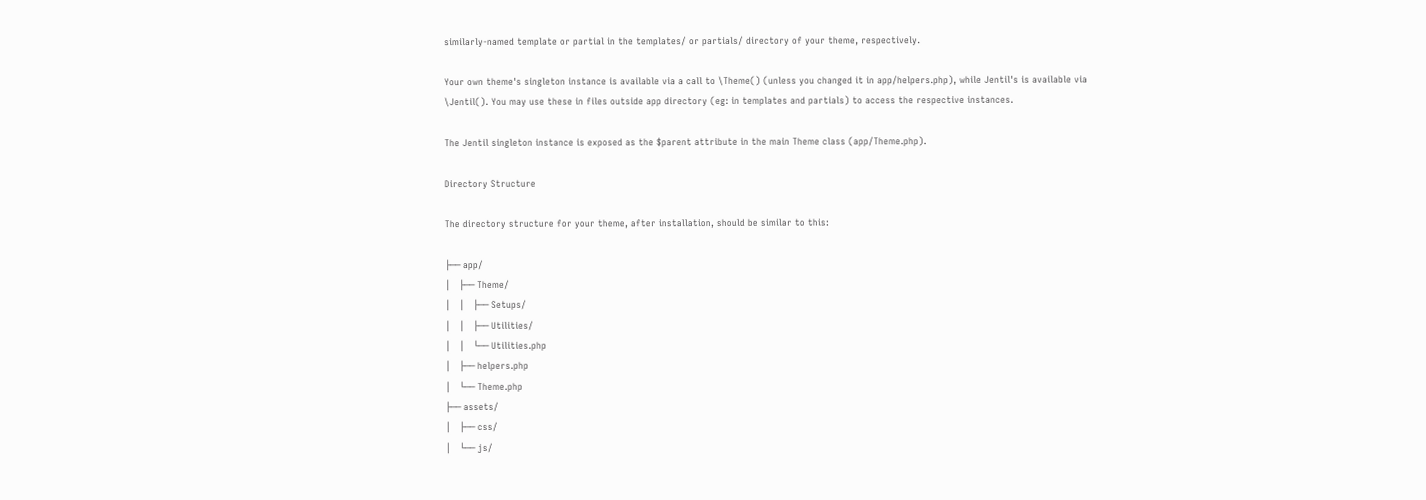similarly-named template or partial in the templates/ or partials/ directory of your theme, respectively.

Your own theme's singleton instance is available via a call to \Theme() (unless you changed it in app/helpers.php), while Jentil's is available via \Jentil(). You may use these in files outside app directory (eg: in templates and partials) to access the respective instances.

The Jentil singleton instance is exposed as the $parent attribute in the main Theme class (app/Theme.php).

Directory Structure

The directory structure for your theme, after installation, should be similar to this:

├── app/
│   ├── Theme/
│   │   ├── Setups/
│   │   ├── Utilities/
│   │   └── Utilities.php
│   ├── helpers.php
│   └── Theme.php
├── assets/
│   ├── css/
│   └── js/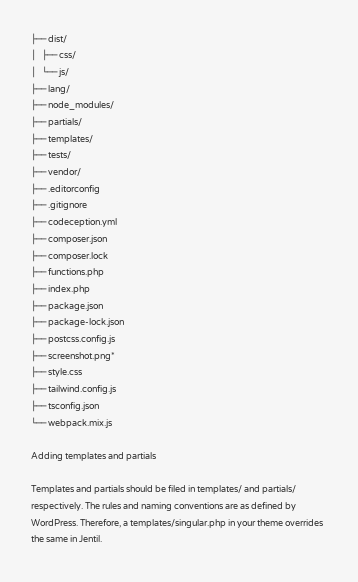├── dist/
│   ├── css/
│   └── js/
├── lang/
├── node_modules/
├── partials/
├── templates/
├── tests/
├── vendor/
├── .editorconfig
├── .gitignore
├── codeception.yml
├── composer.json
├── composer.lock
├── functions.php
├── index.php
├── package.json
├── package-lock.json
├── postcss.config.js
├── screenshot.png*
├── style.css
├── tailwind.config.js
├── tsconfig.json
└── webpack.mix.js

Adding templates and partials

Templates and partials should be filed in templates/ and partials/ respectively. The rules and naming conventions are as defined by WordPress. Therefore, a templates/singular.php in your theme overrides the same in Jentil.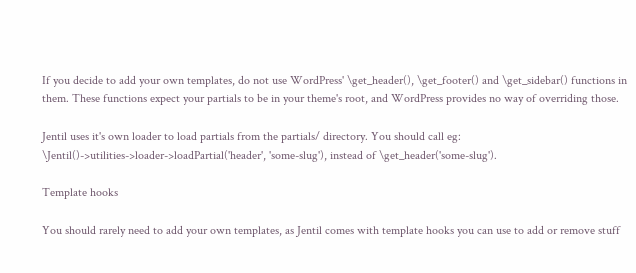If you decide to add your own templates, do not use WordPress' \get_header(), \get_footer() and \get_sidebar() functions in them. These functions expect your partials to be in your theme's root, and WordPress provides no way of overriding those.

Jentil uses it's own loader to load partials from the partials/ directory. You should call eg: \Jentil()->utilities->loader->loadPartial('header', 'some-slug'), instead of \get_header('some-slug').

Template hooks

You should rarely need to add your own templates, as Jentil comes with template hooks you can use to add or remove stuff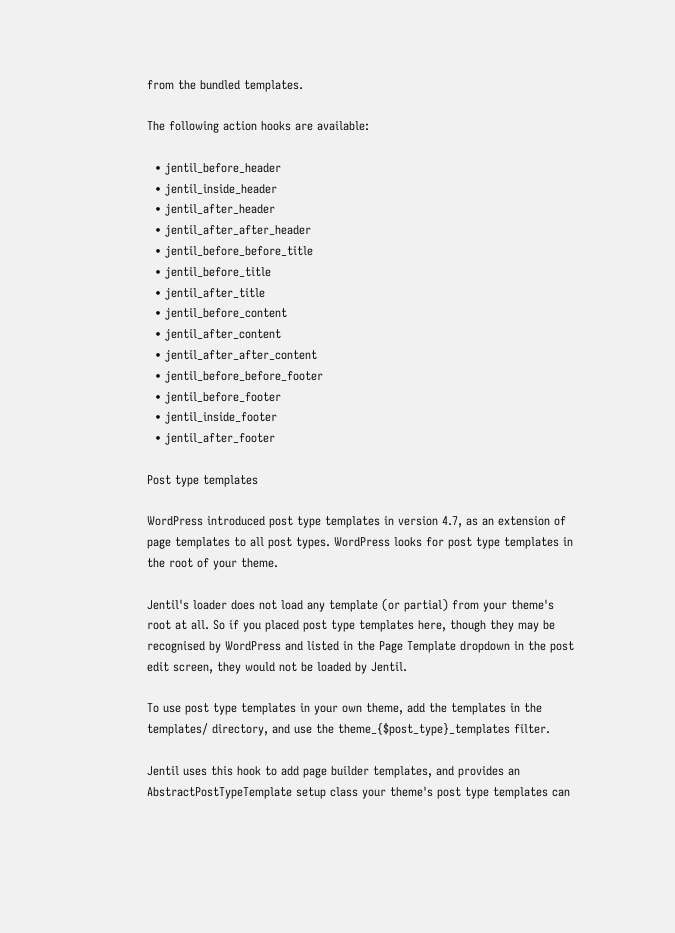from the bundled templates.

The following action hooks are available:

  • jentil_before_header
  • jentil_inside_header
  • jentil_after_header
  • jentil_after_after_header
  • jentil_before_before_title
  • jentil_before_title
  • jentil_after_title
  • jentil_before_content
  • jentil_after_content
  • jentil_after_after_content
  • jentil_before_before_footer
  • jentil_before_footer
  • jentil_inside_footer
  • jentil_after_footer

Post type templates

WordPress introduced post type templates in version 4.7, as an extension of page templates to all post types. WordPress looks for post type templates in the root of your theme.

Jentil's loader does not load any template (or partial) from your theme's root at all. So if you placed post type templates here, though they may be recognised by WordPress and listed in the Page Template dropdown in the post edit screen, they would not be loaded by Jentil.

To use post type templates in your own theme, add the templates in the templates/ directory, and use the theme_{$post_type}_templates filter.

Jentil uses this hook to add page builder templates, and provides an AbstractPostTypeTemplate setup class your theme's post type templates can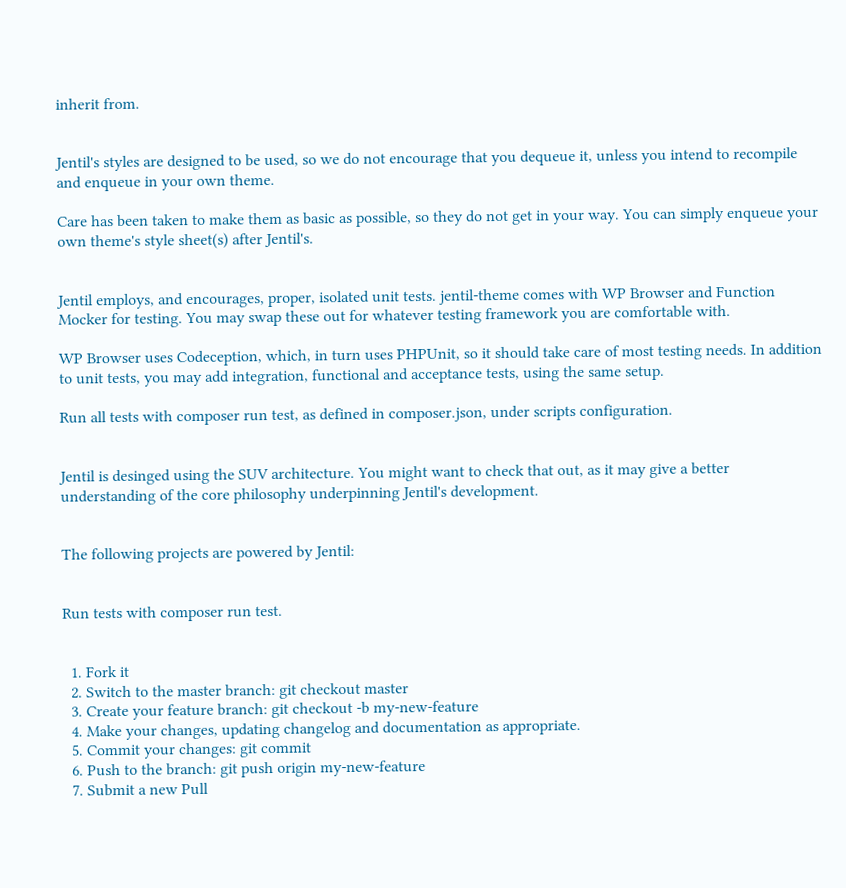inherit from.


Jentil's styles are designed to be used, so we do not encourage that you dequeue it, unless you intend to recompile and enqueue in your own theme.

Care has been taken to make them as basic as possible, so they do not get in your way. You can simply enqueue your own theme's style sheet(s) after Jentil's.


Jentil employs, and encourages, proper, isolated unit tests. jentil-theme comes with WP Browser and Function Mocker for testing. You may swap these out for whatever testing framework you are comfortable with.

WP Browser uses Codeception, which, in turn uses PHPUnit, so it should take care of most testing needs. In addition to unit tests, you may add integration, functional and acceptance tests, using the same setup.

Run all tests with composer run test, as defined in composer.json, under scripts configuration.


Jentil is desinged using the SUV architecture. You might want to check that out, as it may give a better understanding of the core philosophy underpinning Jentil's development.


The following projects are powered by Jentil:


Run tests with composer run test.


  1. Fork it
  2. Switch to the master branch: git checkout master
  3. Create your feature branch: git checkout -b my-new-feature
  4. Make your changes, updating changelog and documentation as appropriate.
  5. Commit your changes: git commit
  6. Push to the branch: git push origin my-new-feature
  7. Submit a new Pull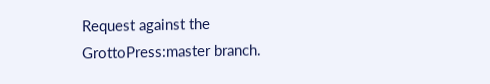Request against the GrottoPress:master branch.